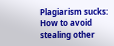Plagiarism sucks: How to avoid stealing other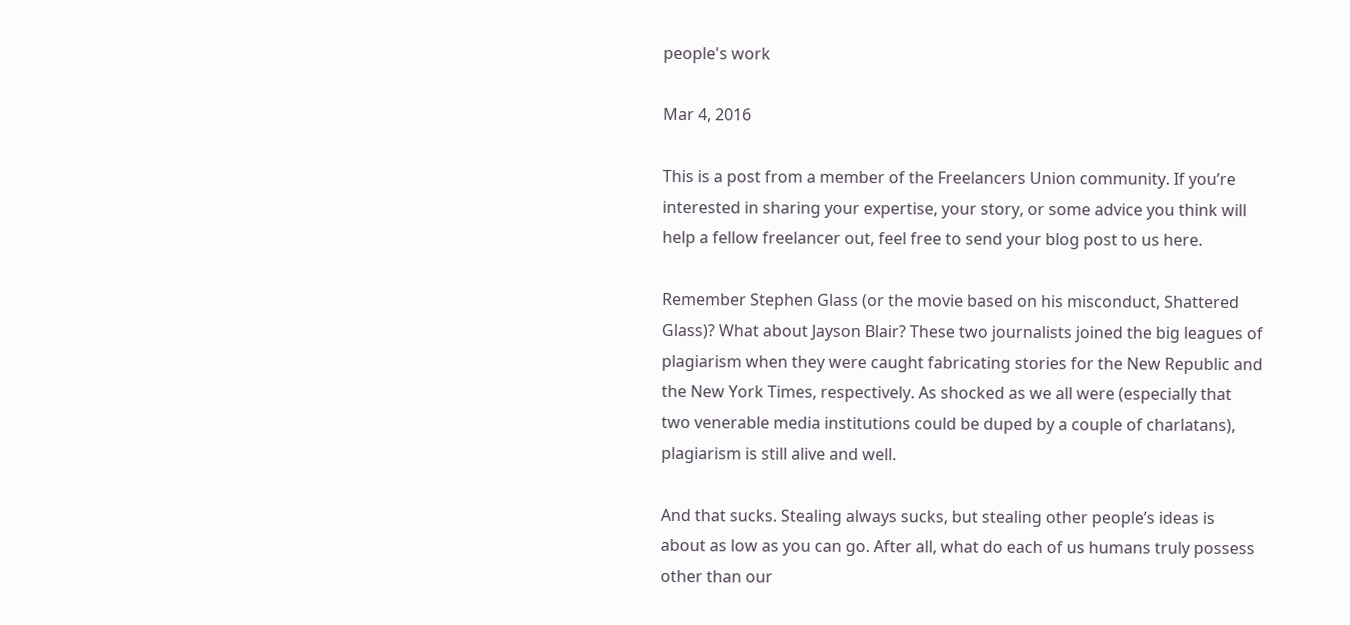people's work

Mar 4, 2016

This is a post from a member of the Freelancers Union community. If you’re interested in sharing your expertise, your story, or some advice you think will help a fellow freelancer out, feel free to send your blog post to us here.

Remember Stephen Glass (or the movie based on his misconduct, Shattered Glass)? What about Jayson Blair? These two journalists joined the big leagues of plagiarism when they were caught fabricating stories for the New Republic and the New York Times, respectively. As shocked as we all were (especially that two venerable media institutions could be duped by a couple of charlatans), plagiarism is still alive and well.

And that sucks. Stealing always sucks, but stealing other people’s ideas is about as low as you can go. After all, what do each of us humans truly possess other than our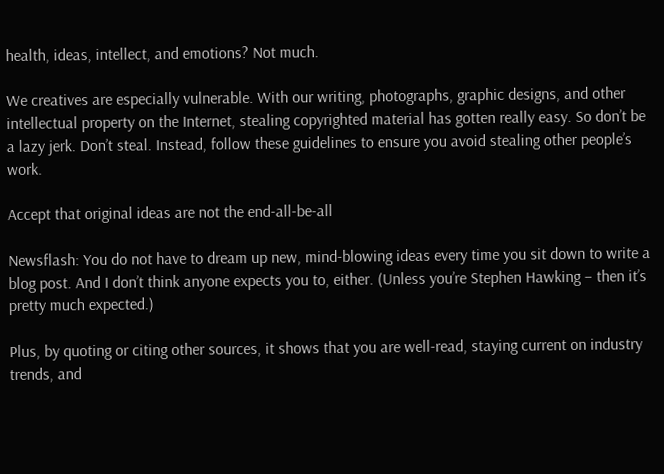health, ideas, intellect, and emotions? Not much.

We creatives are especially vulnerable. With our writing, photographs, graphic designs, and other intellectual property on the Internet, stealing copyrighted material has gotten really easy. So don’t be a lazy jerk. Don’t steal. Instead, follow these guidelines to ensure you avoid stealing other people’s work.

Accept that original ideas are not the end-all-be-all

Newsflash: You do not have to dream up new, mind-blowing ideas every time you sit down to write a blog post. And I don’t think anyone expects you to, either. (Unless you’re Stephen Hawking – then it’s pretty much expected.)

Plus, by quoting or citing other sources, it shows that you are well-read, staying current on industry trends, and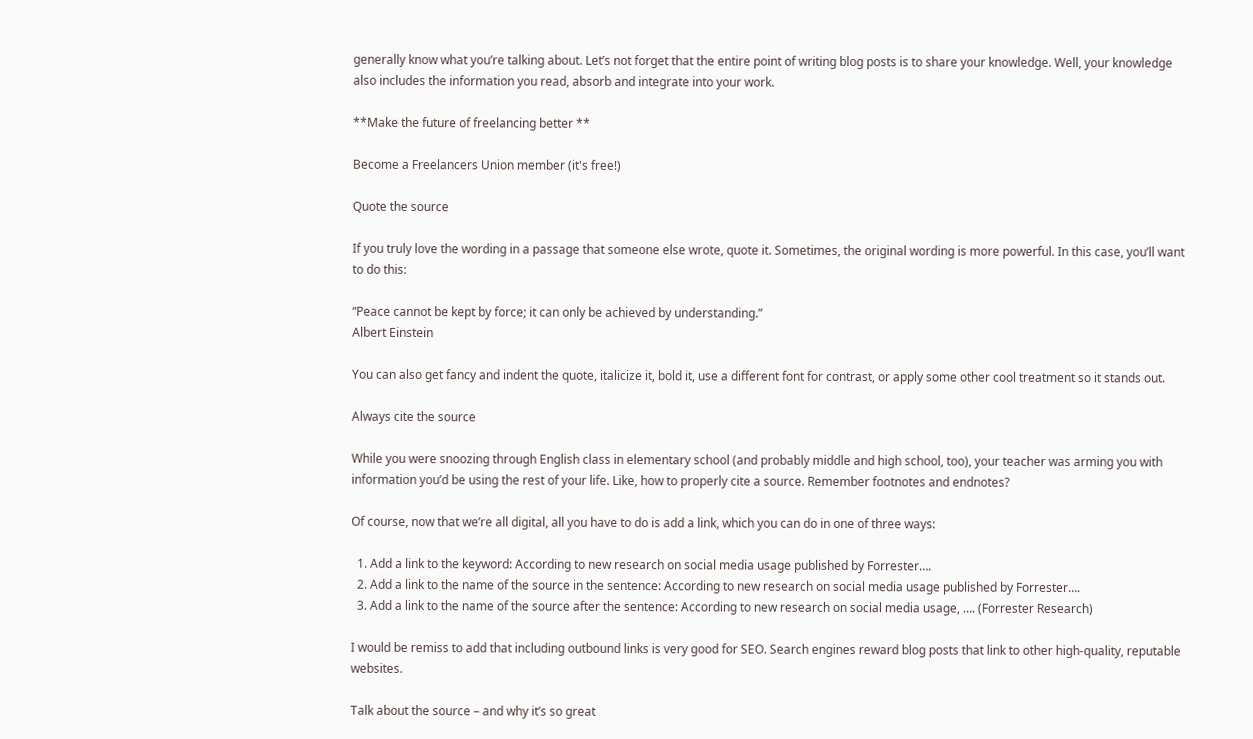generally know what you’re talking about. Let’s not forget that the entire point of writing blog posts is to share your knowledge. Well, your knowledge also includes the information you read, absorb and integrate into your work.

**Make the future of freelancing better **

Become a Freelancers Union member (it's free!)

Quote the source

If you truly love the wording in a passage that someone else wrote, quote it. Sometimes, the original wording is more powerful. In this case, you’ll want to do this:

“Peace cannot be kept by force; it can only be achieved by understanding.”
Albert Einstein

You can also get fancy and indent the quote, italicize it, bold it, use a different font for contrast, or apply some other cool treatment so it stands out.

Always cite the source

While you were snoozing through English class in elementary school (and probably middle and high school, too), your teacher was arming you with information you’d be using the rest of your life. Like, how to properly cite a source. Remember footnotes and endnotes?

Of course, now that we’re all digital, all you have to do is add a link, which you can do in one of three ways:

  1. Add a link to the keyword: According to new research on social media usage published by Forrester….
  2. Add a link to the name of the source in the sentence: According to new research on social media usage published by Forrester….
  3. Add a link to the name of the source after the sentence: According to new research on social media usage, …. (Forrester Research)

I would be remiss to add that including outbound links is very good for SEO. Search engines reward blog posts that link to other high-quality, reputable websites.

Talk about the source – and why it’s so great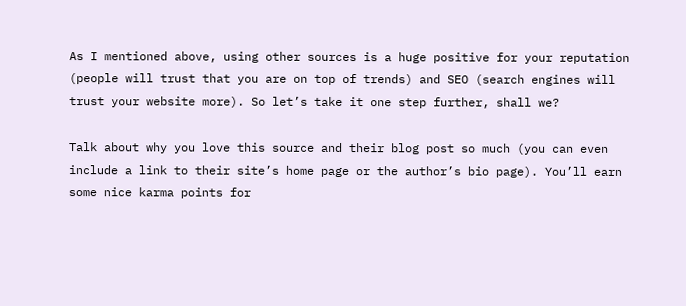As I mentioned above, using other sources is a huge positive for your reputation (people will trust that you are on top of trends) and SEO (search engines will trust your website more). So let’s take it one step further, shall we?

Talk about why you love this source and their blog post so much (you can even include a link to their site’s home page or the author’s bio page). You’ll earn some nice karma points for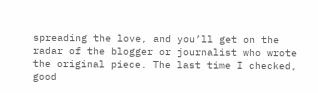spreading the love, and you’ll get on the radar of the blogger or journalist who wrote the original piece. The last time I checked, good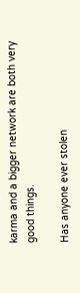karma and a bigger network are both very good things.

Has anyone ever stolen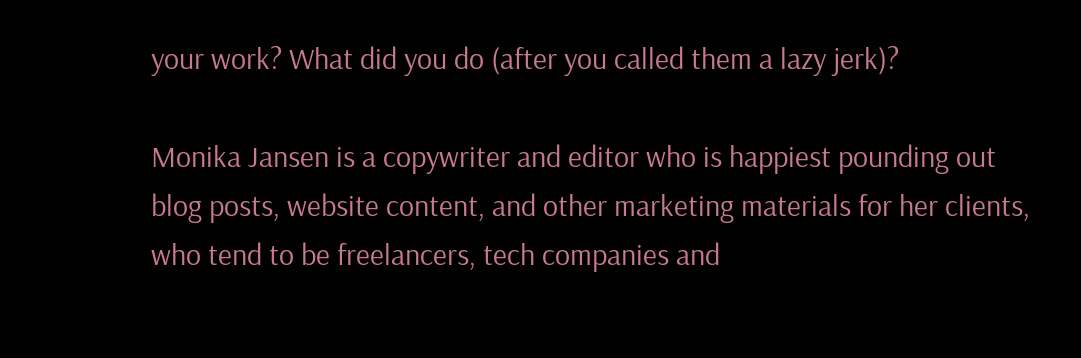your work? What did you do (after you called them a lazy jerk)?

Monika Jansen is a copywriter and editor who is happiest pounding out blog posts, website content, and other marketing materials for her clients, who tend to be freelancers, tech companies and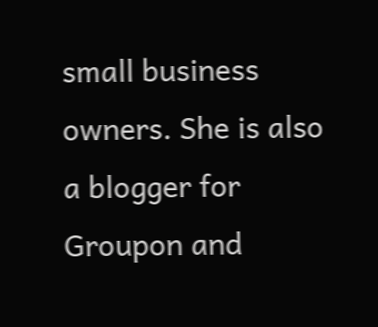small business owners. She is also a blogger for Groupon and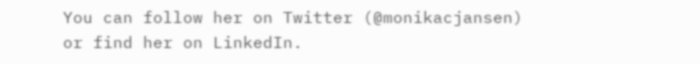You can follow her on Twitter (@monikacjansen) or find her on LinkedIn.